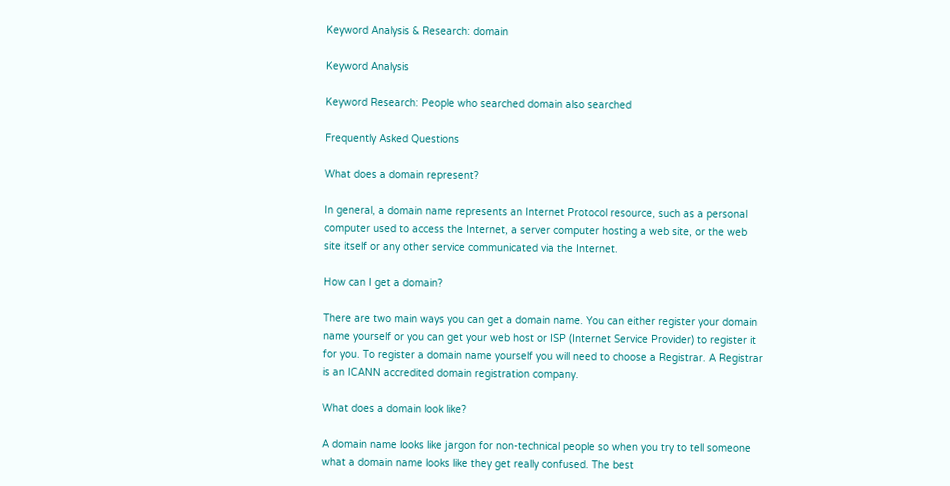Keyword Analysis & Research: domain

Keyword Analysis

Keyword Research: People who searched domain also searched

Frequently Asked Questions

What does a domain represent?

In general, a domain name represents an Internet Protocol resource, such as a personal computer used to access the Internet, a server computer hosting a web site, or the web site itself or any other service communicated via the Internet.

How can I get a domain?

There are two main ways you can get a domain name. You can either register your domain name yourself or you can get your web host or ISP (Internet Service Provider) to register it for you. To register a domain name yourself you will need to choose a Registrar. A Registrar is an ICANN accredited domain registration company.

What does a domain look like?

A domain name looks like jargon for non-technical people so when you try to tell someone what a domain name looks like they get really confused. The best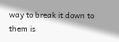way to break it down to them is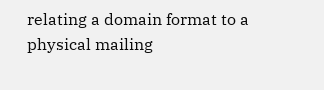relating a domain format to a physical mailing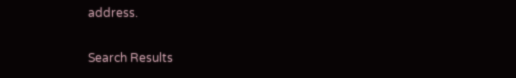address.

Search Results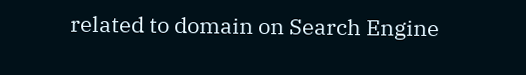related to domain on Search Engine